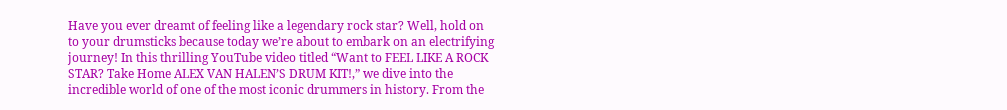Have you ever dreamt of feeling like a legendary rock star? Well, hold on to your drumsticks because today we’re about to embark on an electrifying journey! In this thrilling YouTube video titled “Want to FEEL LIKE A ROCK STAR? Take Home ALEX VAN HALEN’S DRUM KIT!,” we dive into the incredible world of one of the most iconic drummers in history. From the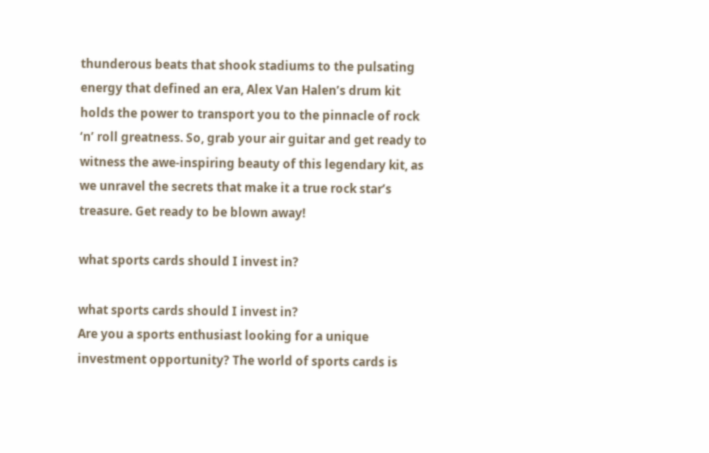thunderous beats that shook stadiums to the pulsating energy that defined an era, Alex Van Halen’s drum kit holds the power to transport you to the pinnacle of rock ‘n’ roll greatness. So, grab your air guitar and get ready to witness the awe-inspiring beauty of this legendary kit, as we unravel the secrets that make it a true rock star’s treasure. Get ready to be blown away!

what sports cards should I invest in?

what sports cards should I invest in?
Are you a sports enthusiast looking for a unique investment opportunity? The world of sports cards is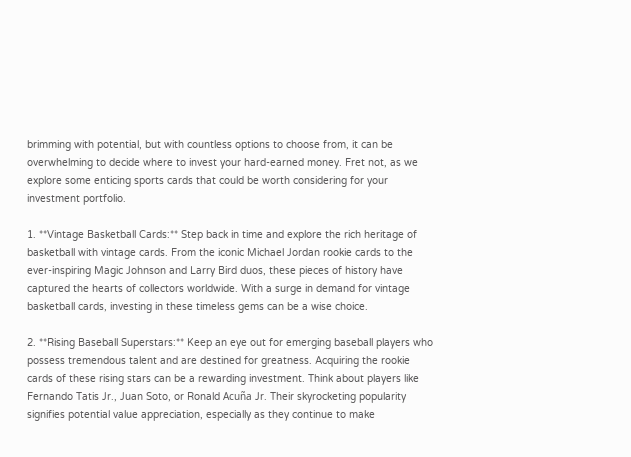brimming with potential, but with countless options to choose from, it can be overwhelming to decide where to invest your hard-earned money. Fret not, as we explore some enticing sports cards that could be worth considering for your investment portfolio.

1. **Vintage Basketball Cards:** Step back in time and explore the rich heritage of basketball with vintage cards. From the iconic Michael Jordan rookie cards to the ever-inspiring Magic Johnson and Larry Bird duos, these pieces of history have captured the hearts of collectors worldwide. With a surge in demand for vintage basketball cards, investing in these timeless gems can be a wise choice.

2. **Rising Baseball Superstars:** Keep an eye out for emerging baseball players who possess tremendous talent and are destined for greatness. Acquiring the rookie cards of these rising stars can be a rewarding investment. Think about players like Fernando Tatis Jr., Juan Soto, or Ronald Acuña Jr. Their skyrocketing popularity signifies potential value appreciation, especially as they continue to make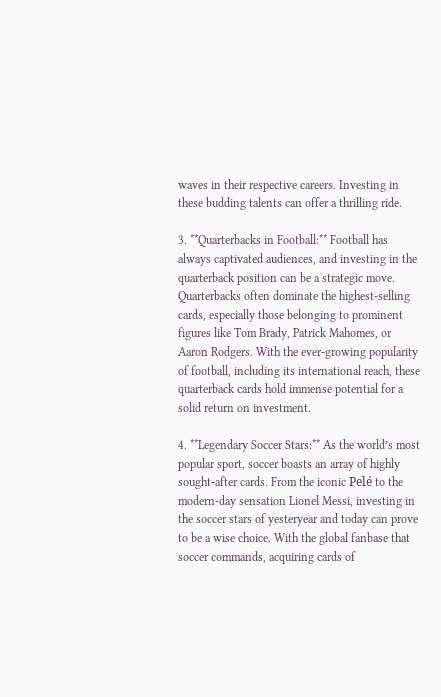waves in their respective careers. Investing in these budding talents can offer a thrilling ride.

3. **Quarterbacks in Football:** Football has always captivated audiences, and investing in the quarterback position can be a strategic move. Quarterbacks often dominate the highest-selling cards, especially those belonging to prominent figures like Tom Brady, Patrick Mahomes, or Aaron Rodgers. With the ever-growing popularity of football, including its international reach, these quarterback cards hold immense potential for a solid return on investment.

4. **Legendary Soccer Stars:** As the world’s most popular sport, soccer boasts an array of highly sought-after cards. From the iconic Pelé to the modern-day sensation Lionel Messi, investing in the soccer stars of yesteryear and today can prove to be a wise choice. With the global fanbase that soccer commands, acquiring cards of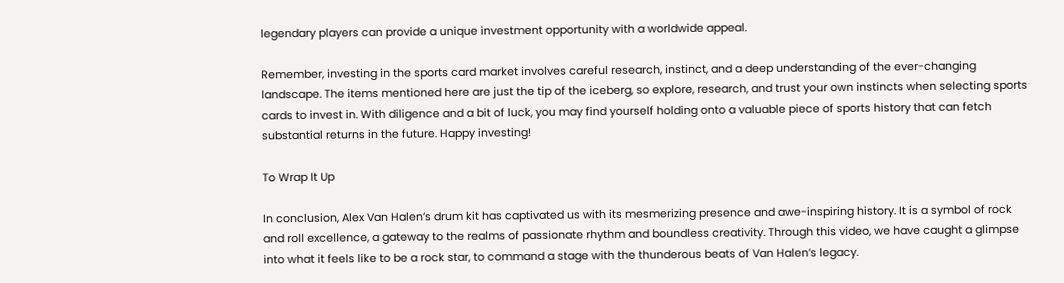legendary players can provide a unique investment opportunity with a worldwide appeal.

Remember, investing in the sports card market involves careful research, instinct, and a deep understanding of the ever-changing landscape. The items mentioned here are just the tip of the iceberg, so explore, research, and trust your own instincts when selecting sports cards to invest in. With diligence and a bit of luck, you may find yourself holding onto a valuable piece of sports history that can fetch substantial returns in the future. Happy investing!

To Wrap It Up

In conclusion, Alex Van Halen’s drum kit has captivated us with its mesmerizing presence and awe-inspiring history. It is a symbol of rock and roll excellence, a gateway to the realms of passionate rhythm and boundless creativity. Through this video, we have caught a glimpse into what it feels like to be a rock star, to command a stage with the thunderous beats of Van Halen’s legacy.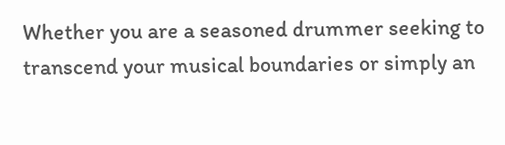Whether you are a seasoned drummer seeking to transcend your musical boundaries or simply an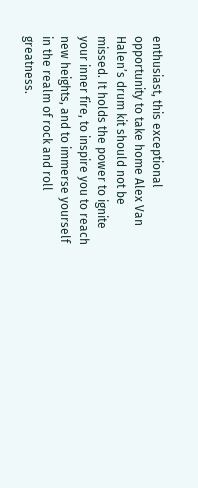enthusiast, this exceptional opportunity to take home Alex Van Halen’s drum kit should not be missed. It holds the power to ignite your inner fire, to inspire you to reach new heights, and to immerse yourself in the realm of rock and roll greatness.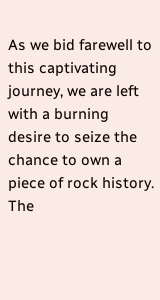As we bid farewell to this captivating journey, we are left with a burning desire to seize the chance to own a piece of rock history. The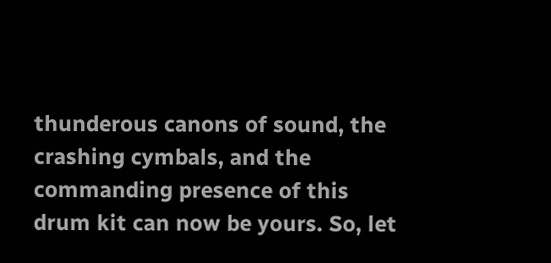thunderous canons of sound, the crashing cymbals, and the commanding presence of this drum kit can now be yours. So, let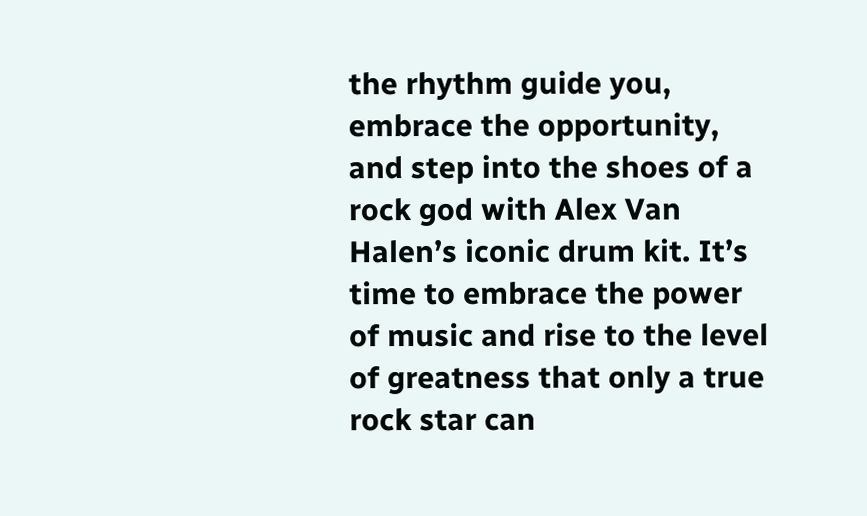the rhythm guide you, embrace the opportunity, and step into the shoes of a rock god with Alex Van Halen’s iconic drum kit. It’s time to embrace the power of music and rise to the level of greatness that only a true rock star can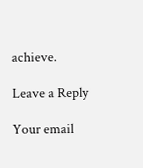achieve.

Leave a Reply

Your email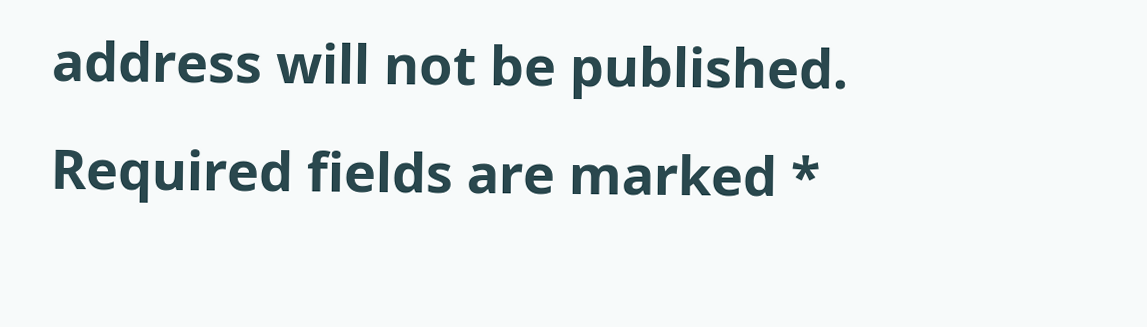address will not be published. Required fields are marked *